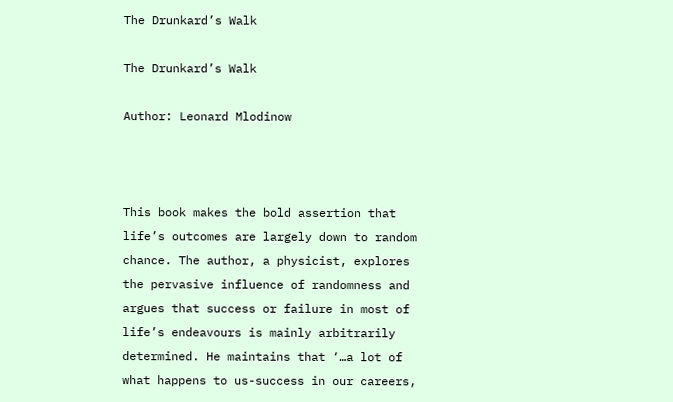The Drunkard’s Walk

The Drunkard’s Walk

Author: Leonard Mlodinow



This book makes the bold assertion that life’s outcomes are largely down to random chance. The author, a physicist, explores the pervasive influence of randomness and argues that success or failure in most of life’s endeavours is mainly arbitrarily determined. He maintains that ‘…a lot of what happens to us-success in our careers,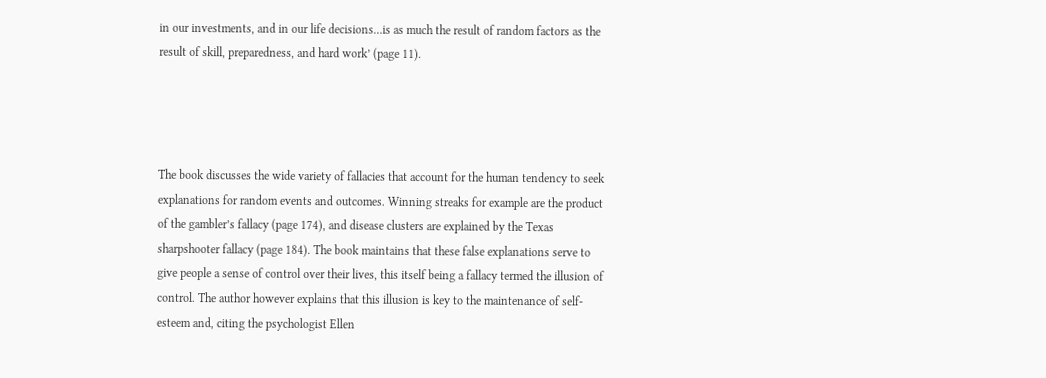in our investments, and in our life decisions…is as much the result of random factors as the result of skill, preparedness, and hard work’ (page 11).




The book discusses the wide variety of fallacies that account for the human tendency to seek explanations for random events and outcomes. Winning streaks for example are the product of the gambler’s fallacy (page 174), and disease clusters are explained by the Texas sharpshooter fallacy (page 184). The book maintains that these false explanations serve to give people a sense of control over their lives, this itself being a fallacy termed the illusion of control. The author however explains that this illusion is key to the maintenance of self-esteem and, citing the psychologist Ellen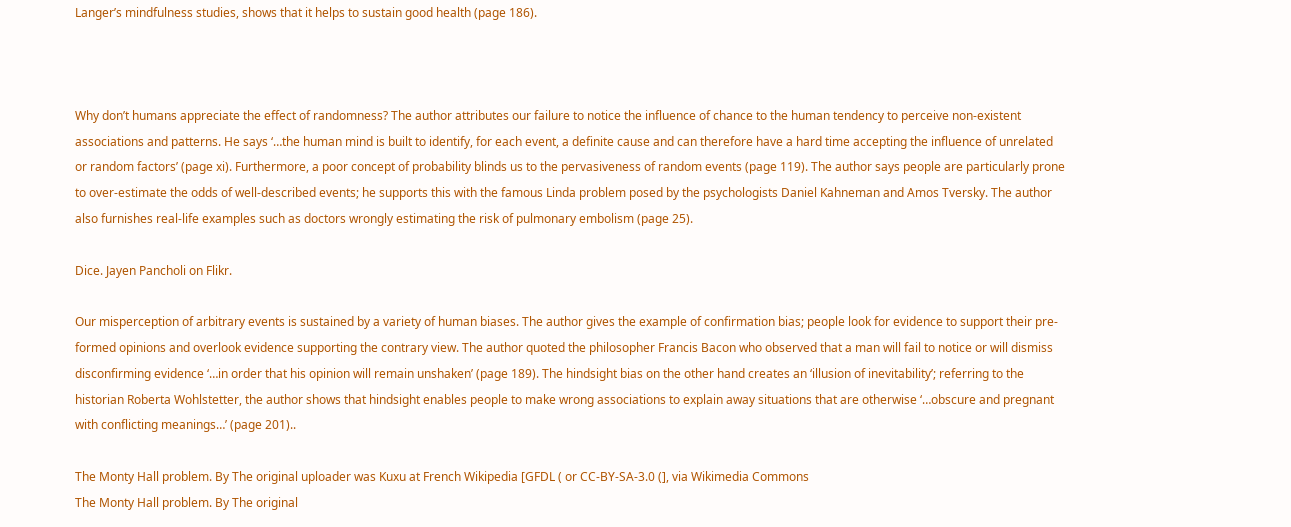Langer’s mindfulness studies, shows that it helps to sustain good health (page 186).



Why don’t humans appreciate the effect of randomness? The author attributes our failure to notice the influence of chance to the human tendency to perceive non-existent associations and patterns. He says ‘…the human mind is built to identify, for each event, a definite cause and can therefore have a hard time accepting the influence of unrelated or random factors’ (page xi). Furthermore, a poor concept of probability blinds us to the pervasiveness of random events (page 119). The author says people are particularly prone to over-estimate the odds of well-described events; he supports this with the famous Linda problem posed by the psychologists Daniel Kahneman and Amos Tversky. The author also furnishes real-life examples such as doctors wrongly estimating the risk of pulmonary embolism (page 25).

Dice. Jayen Pancholi on Flikr.

Our misperception of arbitrary events is sustained by a variety of human biases. The author gives the example of confirmation bias; people look for evidence to support their pre-formed opinions and overlook evidence supporting the contrary view. The author quoted the philosopher Francis Bacon who observed that a man will fail to notice or will dismiss disconfirming evidence ‘…in order that his opinion will remain unshaken’ (page 189). The hindsight bias on the other hand creates an ‘illusion of inevitability’; referring to the historian Roberta Wohlstetter, the author shows that hindsight enables people to make wrong associations to explain away situations that are otherwise ‘…obscure and pregnant with conflicting meanings…’ (page 201)..

The Monty Hall problem. By The original uploader was Kuxu at French Wikipedia [GFDL ( or CC-BY-SA-3.0 (], via Wikimedia Commons
The Monty Hall problem. By The original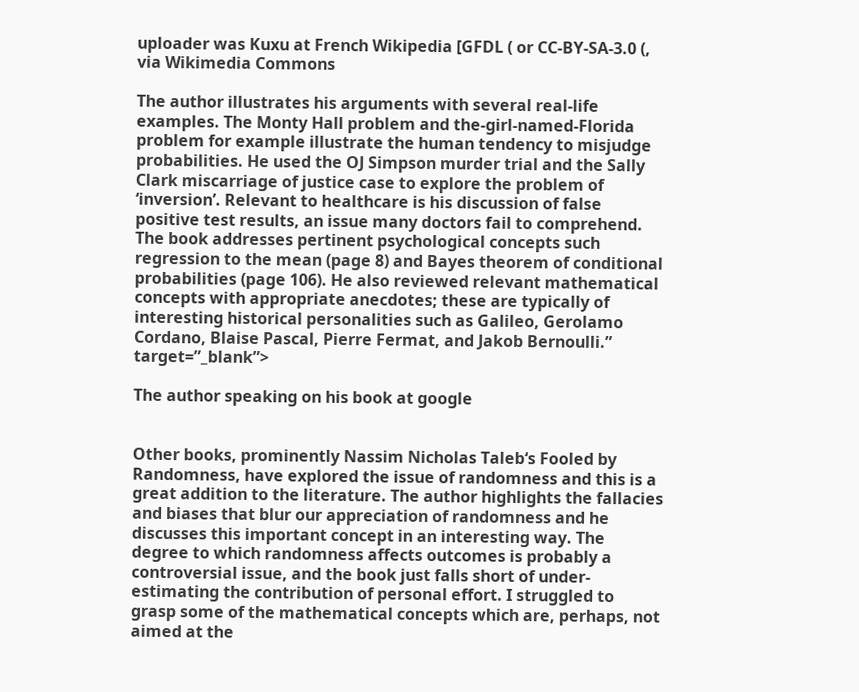uploader was Kuxu at French Wikipedia [GFDL ( or CC-BY-SA-3.0 (, via Wikimedia Commons

The author illustrates his arguments with several real-life examples. The Monty Hall problem and the-girl-named-Florida problem for example illustrate the human tendency to misjudge probabilities. He used the OJ Simpson murder trial and the Sally Clark miscarriage of justice case to explore the problem of ‘inversion’. Relevant to healthcare is his discussion of false positive test results, an issue many doctors fail to comprehend. The book addresses pertinent psychological concepts such regression to the mean (page 8) and Bayes theorem of conditional probabilities (page 106). He also reviewed relevant mathematical concepts with appropriate anecdotes; these are typically of interesting historical personalities such as Galileo, Gerolamo Cordano, Blaise Pascal, Pierre Fermat, and Jakob Bernoulli.” target=”_blank”>

The author speaking on his book at google


Other books, prominently Nassim Nicholas Taleb‘s Fooled by Randomness, have explored the issue of randomness and this is a great addition to the literature. The author highlights the fallacies and biases that blur our appreciation of randomness and he discusses this important concept in an interesting way. The degree to which randomness affects outcomes is probably a controversial issue, and the book just falls short of under-estimating the contribution of personal effort. I struggled to grasp some of the mathematical concepts which are, perhaps, not aimed at the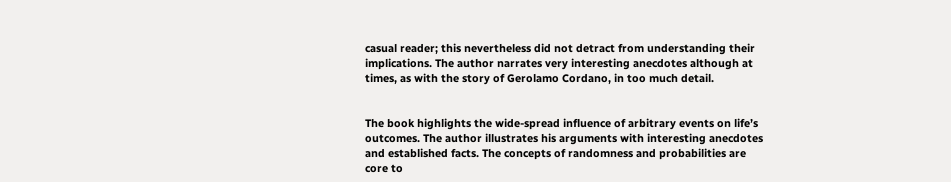casual reader; this nevertheless did not detract from understanding their implications. The author narrates very interesting anecdotes although at times, as with the story of Gerolamo Cordano, in too much detail.


The book highlights the wide-spread influence of arbitrary events on life’s outcomes. The author illustrates his arguments with interesting anecdotes and established facts. The concepts of randomness and probabilities are core to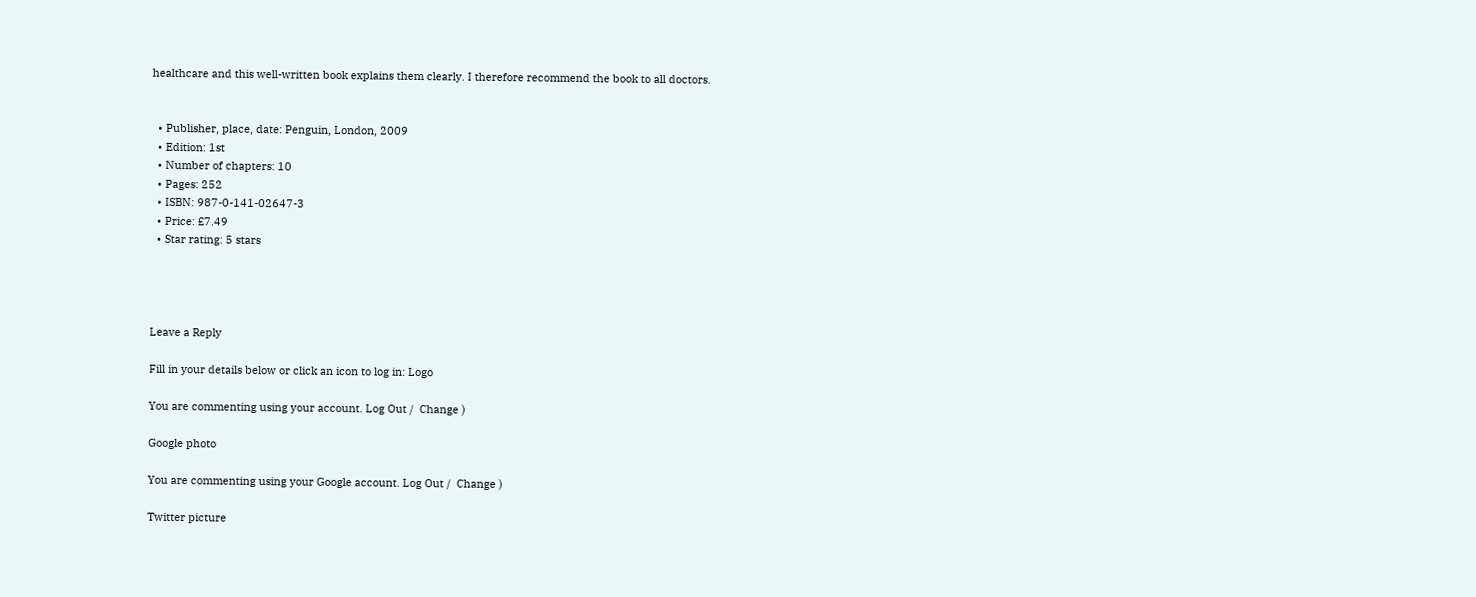healthcare and this well-written book explains them clearly. I therefore recommend the book to all doctors.


  • Publisher, place, date: Penguin, London, 2009
  • Edition: 1st
  • Number of chapters: 10
  • Pages: 252
  • ISBN: 987-0-141-02647-3
  • Price: £7.49
  • Star rating: 5 stars




Leave a Reply

Fill in your details below or click an icon to log in: Logo

You are commenting using your account. Log Out /  Change )

Google photo

You are commenting using your Google account. Log Out /  Change )

Twitter picture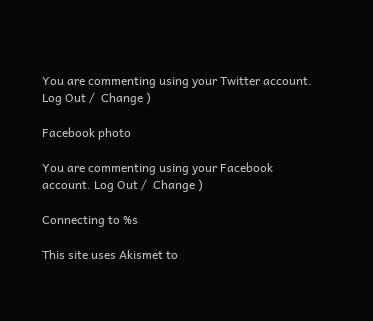You are commenting using your Twitter account. Log Out /  Change )

Facebook photo

You are commenting using your Facebook account. Log Out /  Change )

Connecting to %s

This site uses Akismet to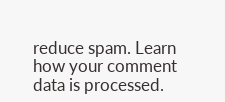reduce spam. Learn how your comment data is processed.